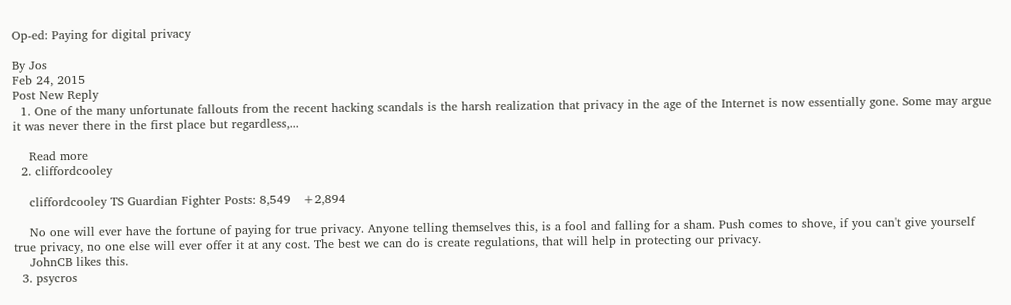Op-ed: Paying for digital privacy

By Jos
Feb 24, 2015
Post New Reply
  1. One of the many unfortunate fallouts from the recent hacking scandals is the harsh realization that privacy in the age of the Internet is now essentially gone. Some may argue it was never there in the first place but regardless,...

    Read more
  2. cliffordcooley

    cliffordcooley TS Guardian Fighter Posts: 8,549   +2,894

    No one will ever have the fortune of paying for true privacy. Anyone telling themselves this, is a fool and falling for a sham. Push comes to shove, if you can't give yourself true privacy, no one else will ever offer it at any cost. The best we can do is create regulations, that will help in protecting our privacy.
    JohnCB likes this.
  3. psycros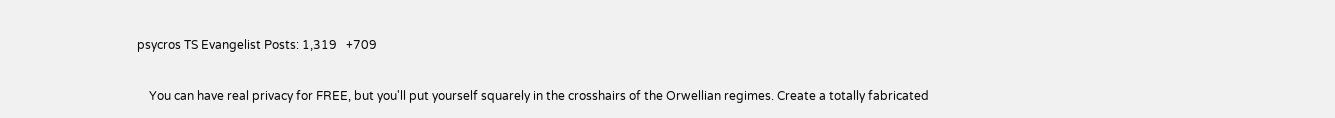psycros TS Evangelist Posts: 1,319   +709

    You can have real privacy for FREE, but you'll put yourself squarely in the crosshairs of the Orwellian regimes. Create a totally fabricated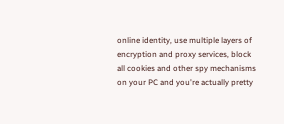online identity, use multiple layers of encryption and proxy services, block all cookies and other spy mechanisms on your PC and you're actually pretty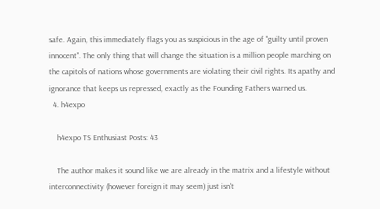safe. Again, this immediately flags you as suspicious in the age of "guilty until proven innocent". The only thing that will change the situation is a million people marching on the capitols of nations whose governments are violating their civil rights. Its apathy and ignorance that keeps us repressed, exactly as the Founding Fathers warned us.
  4. h4expo

    h4expo TS Enthusiast Posts: 43

    The author makes it sound like we are already in the matrix and a lifestyle without interconnectivity (however foreign it may seem) just isn't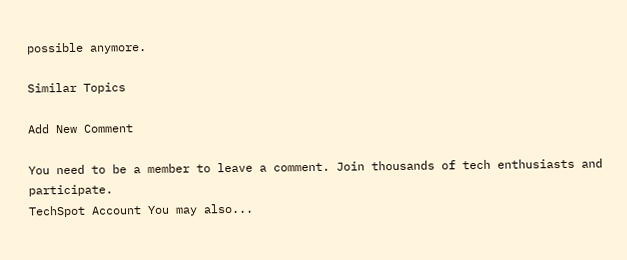possible anymore.

Similar Topics

Add New Comment

You need to be a member to leave a comment. Join thousands of tech enthusiasts and participate.
TechSpot Account You may also...